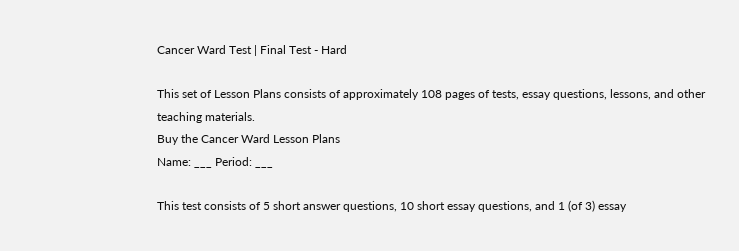Cancer Ward Test | Final Test - Hard

This set of Lesson Plans consists of approximately 108 pages of tests, essay questions, lessons, and other teaching materials.
Buy the Cancer Ward Lesson Plans
Name: ___ Period: ___

This test consists of 5 short answer questions, 10 short essay questions, and 1 (of 3) essay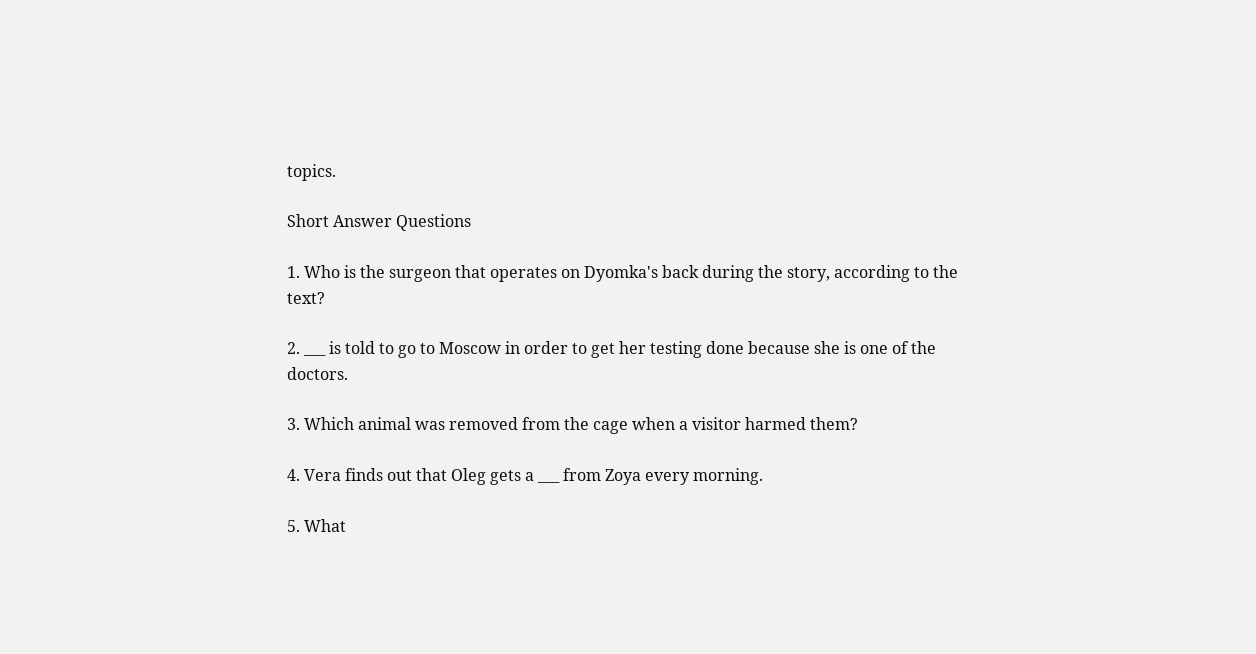topics.

Short Answer Questions

1. Who is the surgeon that operates on Dyomka's back during the story, according to the text?

2. ___ is told to go to Moscow in order to get her testing done because she is one of the doctors.

3. Which animal was removed from the cage when a visitor harmed them?

4. Vera finds out that Oleg gets a ___ from Zoya every morning.

5. What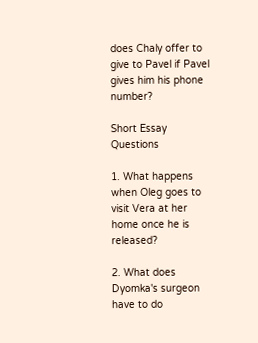does Chaly offer to give to Pavel if Pavel gives him his phone number?

Short Essay Questions

1. What happens when Oleg goes to visit Vera at her home once he is released?

2. What does Dyomka's surgeon have to do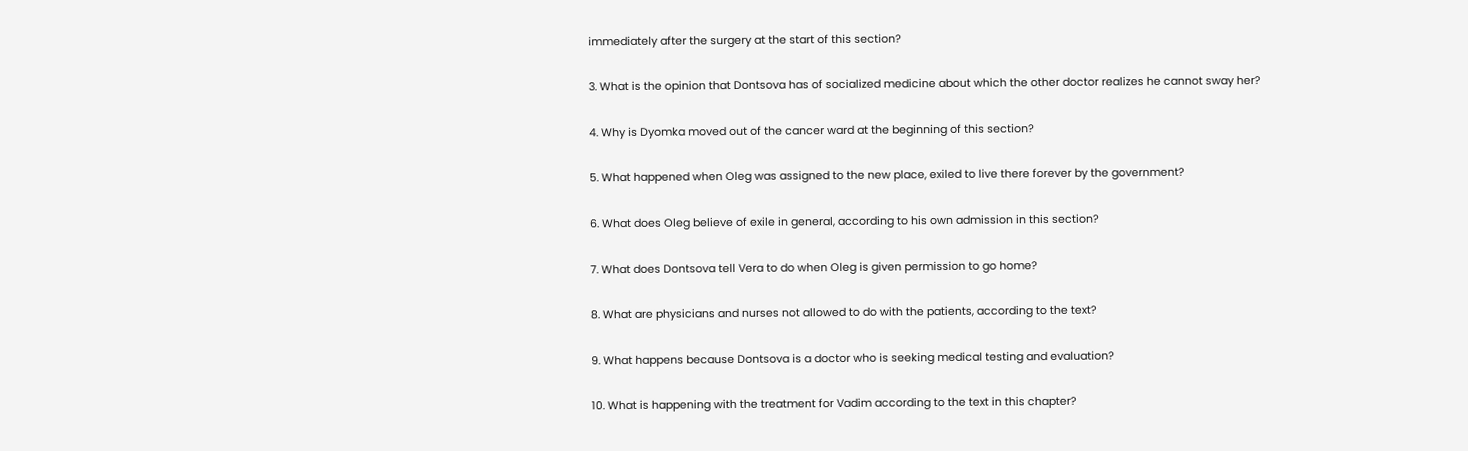immediately after the surgery at the start of this section?

3. What is the opinion that Dontsova has of socialized medicine about which the other doctor realizes he cannot sway her?

4. Why is Dyomka moved out of the cancer ward at the beginning of this section?

5. What happened when Oleg was assigned to the new place, exiled to live there forever by the government?

6. What does Oleg believe of exile in general, according to his own admission in this section?

7. What does Dontsova tell Vera to do when Oleg is given permission to go home?

8. What are physicians and nurses not allowed to do with the patients, according to the text?

9. What happens because Dontsova is a doctor who is seeking medical testing and evaluation?

10. What is happening with the treatment for Vadim according to the text in this chapter?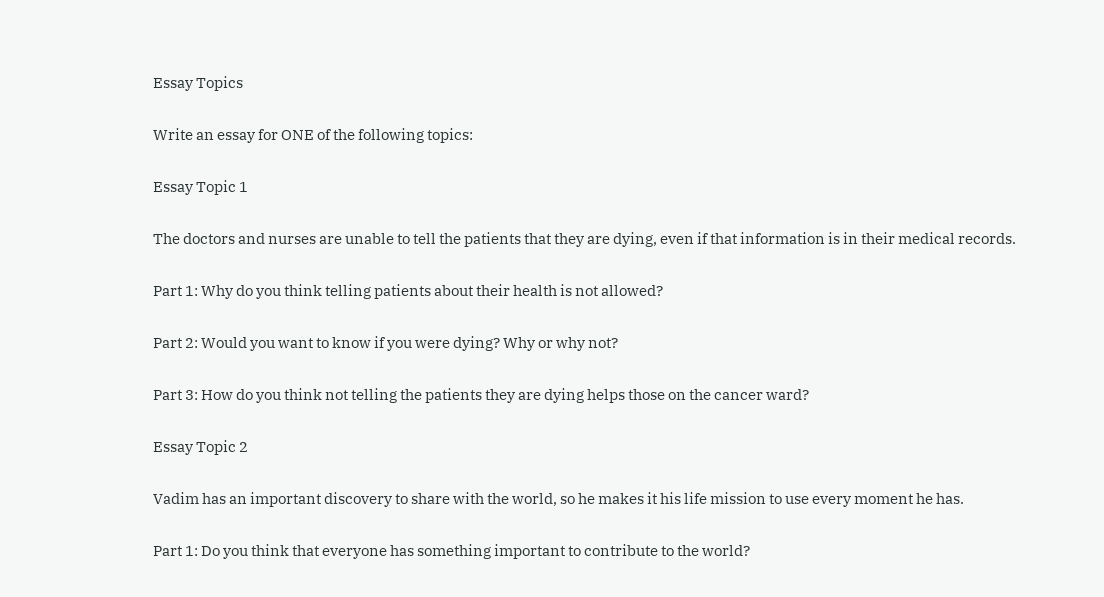Essay Topics

Write an essay for ONE of the following topics:

Essay Topic 1

The doctors and nurses are unable to tell the patients that they are dying, even if that information is in their medical records.

Part 1: Why do you think telling patients about their health is not allowed?

Part 2: Would you want to know if you were dying? Why or why not?

Part 3: How do you think not telling the patients they are dying helps those on the cancer ward?

Essay Topic 2

Vadim has an important discovery to share with the world, so he makes it his life mission to use every moment he has.

Part 1: Do you think that everyone has something important to contribute to the world?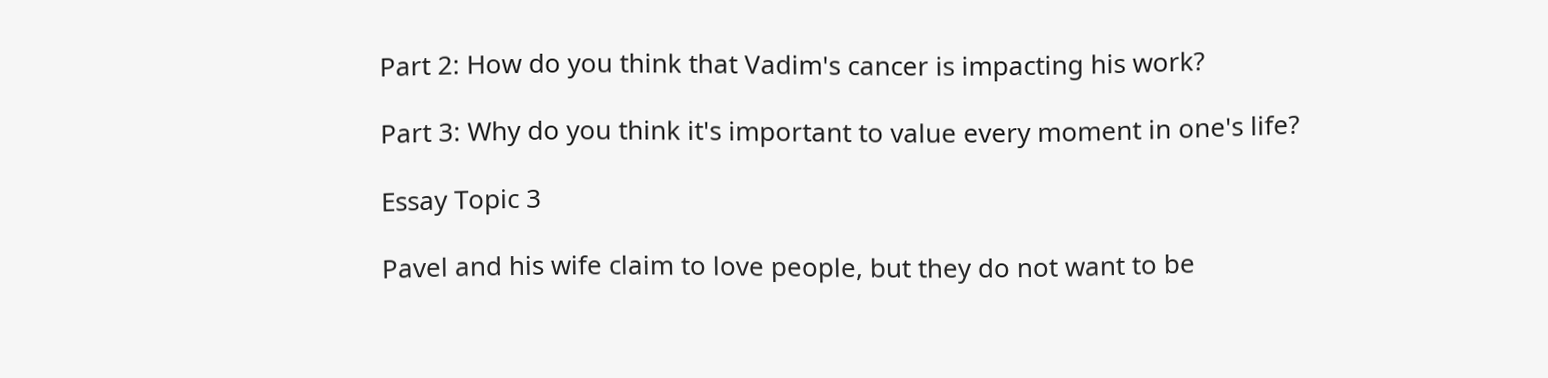Part 2: How do you think that Vadim's cancer is impacting his work?

Part 3: Why do you think it's important to value every moment in one's life?

Essay Topic 3

Pavel and his wife claim to love people, but they do not want to be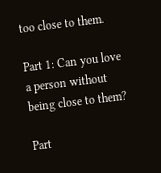too close to them.

Part 1: Can you love a person without being close to them?

Part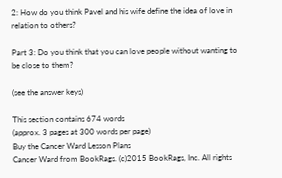2: How do you think Pavel and his wife define the idea of love in relation to others?

Part 3: Do you think that you can love people without wanting to be close to them?

(see the answer keys)

This section contains 674 words
(approx. 3 pages at 300 words per page)
Buy the Cancer Ward Lesson Plans
Cancer Ward from BookRags. (c)2015 BookRags, Inc. All rights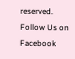reserved.
Follow Us on Facebook